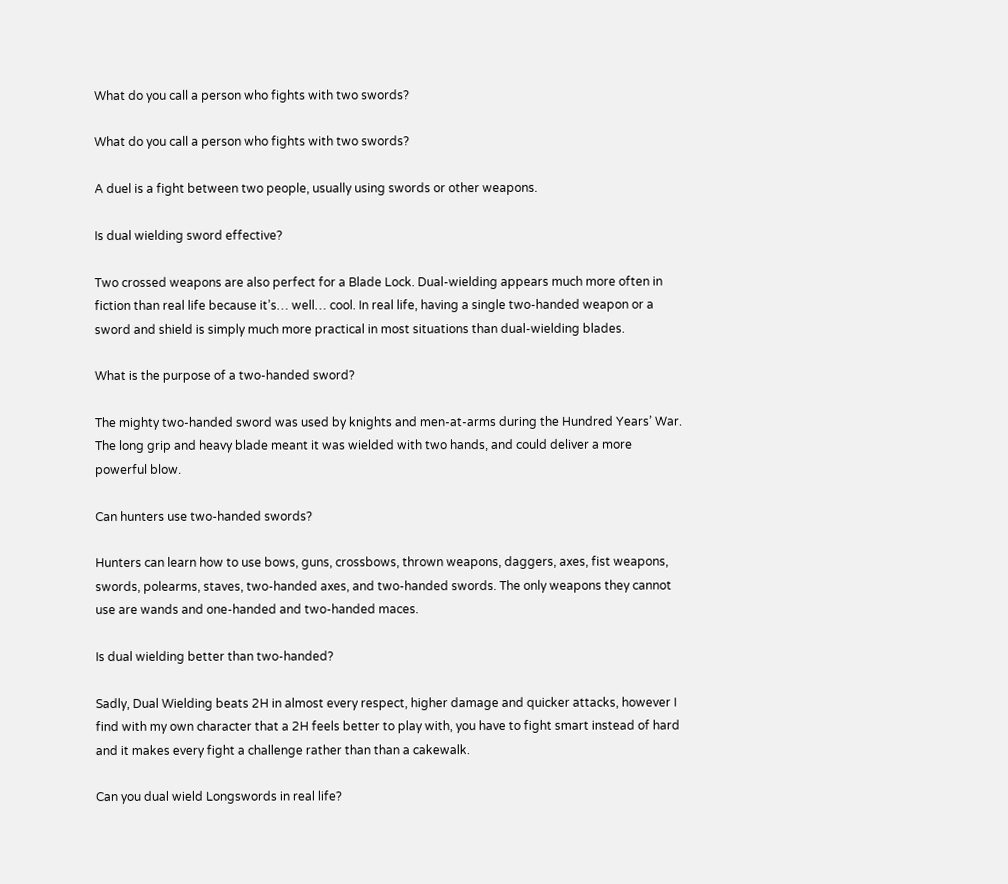What do you call a person who fights with two swords?

What do you call a person who fights with two swords?

A duel is a fight between two people, usually using swords or other weapons.

Is dual wielding sword effective?

Two crossed weapons are also perfect for a Blade Lock. Dual-wielding appears much more often in fiction than real life because it’s… well… cool. In real life, having a single two-handed weapon or a sword and shield is simply much more practical in most situations than dual-wielding blades.

What is the purpose of a two-handed sword?

The mighty two-handed sword was used by knights and men-at-arms during the Hundred Years’ War. The long grip and heavy blade meant it was wielded with two hands, and could deliver a more powerful blow.

Can hunters use two-handed swords?

Hunters can learn how to use bows, guns, crossbows, thrown weapons, daggers, axes, fist weapons, swords, polearms, staves, two-handed axes, and two-handed swords. The only weapons they cannot use are wands and one-handed and two-handed maces.

Is dual wielding better than two-handed?

Sadly, Dual Wielding beats 2H in almost every respect, higher damage and quicker attacks, however I find with my own character that a 2H feels better to play with, you have to fight smart instead of hard and it makes every fight a challenge rather than than a cakewalk.

Can you dual wield Longswords in real life?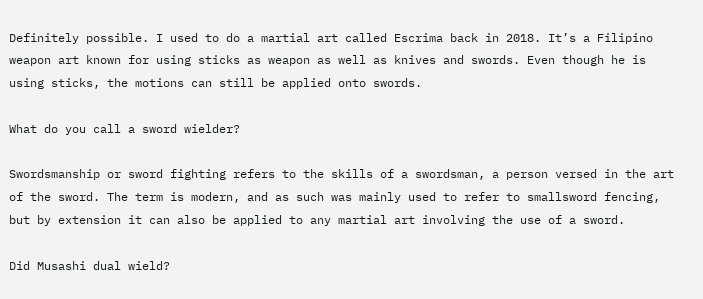Definitely possible. I used to do a martial art called Escrima back in 2018. It’s a Filipino weapon art known for using sticks as weapon as well as knives and swords. Even though he is using sticks, the motions can still be applied onto swords.

What do you call a sword wielder?

Swordsmanship or sword fighting refers to the skills of a swordsman, a person versed in the art of the sword. The term is modern, and as such was mainly used to refer to smallsword fencing, but by extension it can also be applied to any martial art involving the use of a sword.

Did Musashi dual wield?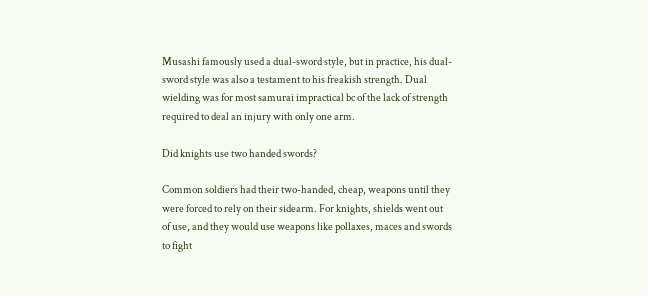Musashi famously used a dual-sword style, but in practice, his dual-sword style was also a testament to his freakish strength. Dual wielding was for most samurai impractical bc of the lack of strength required to deal an injury with only one arm.

Did knights use two handed swords?

Common soldiers had their two-handed, cheap, weapons until they were forced to rely on their sidearm. For knights, shields went out of use, and they would use weapons like pollaxes, maces and swords to fight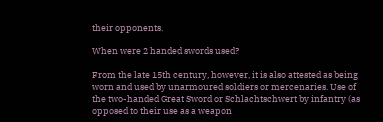their opponents.

When were 2 handed swords used?

From the late 15th century, however, it is also attested as being worn and used by unarmoured soldiers or mercenaries. Use of the two-handed Great Sword or Schlachtschwert by infantry (as opposed to their use as a weapon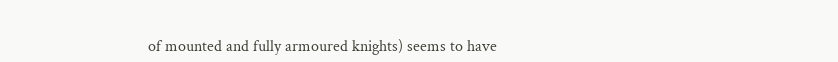of mounted and fully armoured knights) seems to have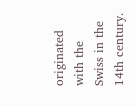originated with the Swiss in the 14th century.